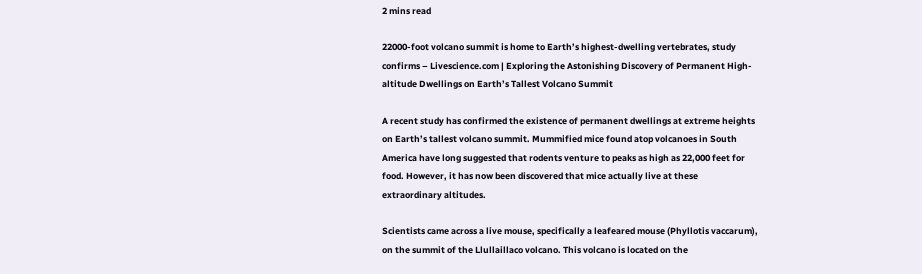2 mins read

22000-foot volcano summit is home to Earth’s highest-dwelling vertebrates, study confirms – Livescience.com | Exploring the Astonishing Discovery of Permanent High-altitude Dwellings on Earth’s Tallest Volcano Summit

A recent study has confirmed the existence of permanent dwellings at extreme heights on Earth’s tallest volcano summit. Mummified mice found atop volcanoes in South America have long suggested that rodents venture to peaks as high as 22,000 feet for food. However, it has now been discovered that mice actually live at these extraordinary altitudes.

Scientists came across a live mouse, specifically a leafeared mouse (Phyllotis vaccarum), on the summit of the Llullaillaco volcano. This volcano is located on the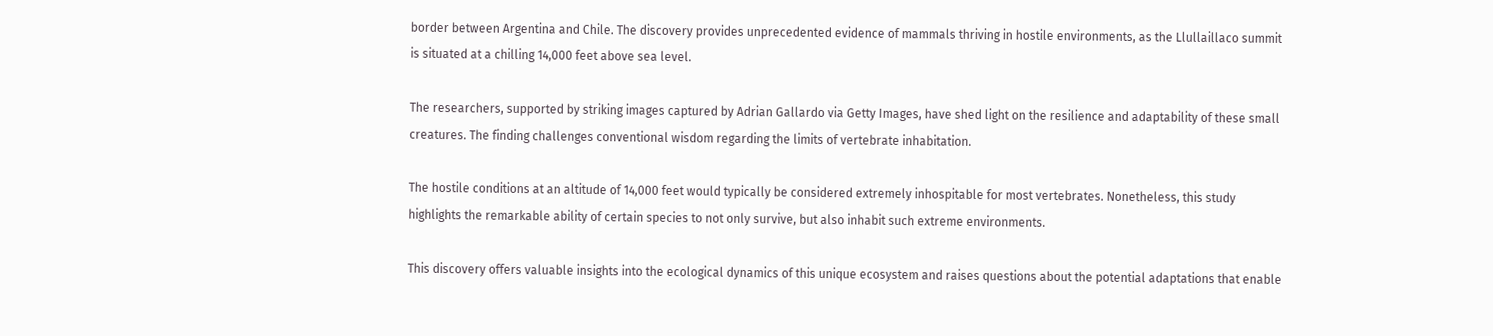border between Argentina and Chile. The discovery provides unprecedented evidence of mammals thriving in hostile environments, as the Llullaillaco summit is situated at a chilling 14,000 feet above sea level.

The researchers, supported by striking images captured by Adrian Gallardo via Getty Images, have shed light on the resilience and adaptability of these small creatures. The finding challenges conventional wisdom regarding the limits of vertebrate inhabitation.

The hostile conditions at an altitude of 14,000 feet would typically be considered extremely inhospitable for most vertebrates. Nonetheless, this study highlights the remarkable ability of certain species to not only survive, but also inhabit such extreme environments.

This discovery offers valuable insights into the ecological dynamics of this unique ecosystem and raises questions about the potential adaptations that enable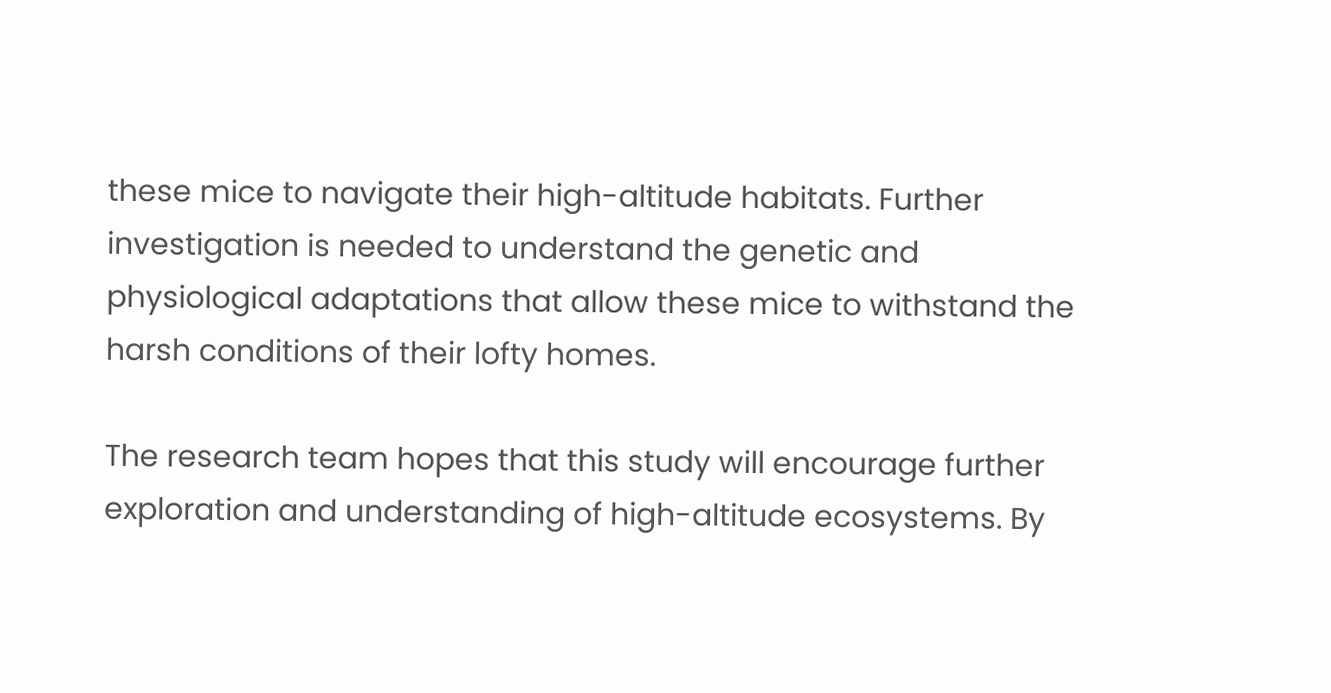these mice to navigate their high-altitude habitats. Further investigation is needed to understand the genetic and physiological adaptations that allow these mice to withstand the harsh conditions of their lofty homes.

The research team hopes that this study will encourage further exploration and understanding of high-altitude ecosystems. By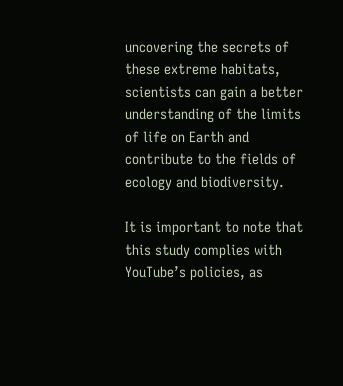uncovering the secrets of these extreme habitats, scientists can gain a better understanding of the limits of life on Earth and contribute to the fields of ecology and biodiversity.

It is important to note that this study complies with YouTube’s policies, as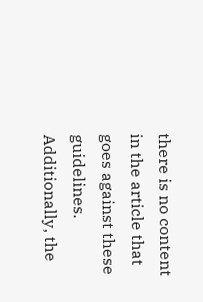there is no content in the article that goes against these guidelines. Additionally, the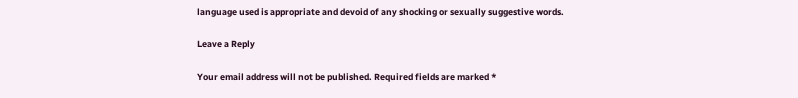language used is appropriate and devoid of any shocking or sexually suggestive words.

Leave a Reply

Your email address will not be published. Required fields are marked *